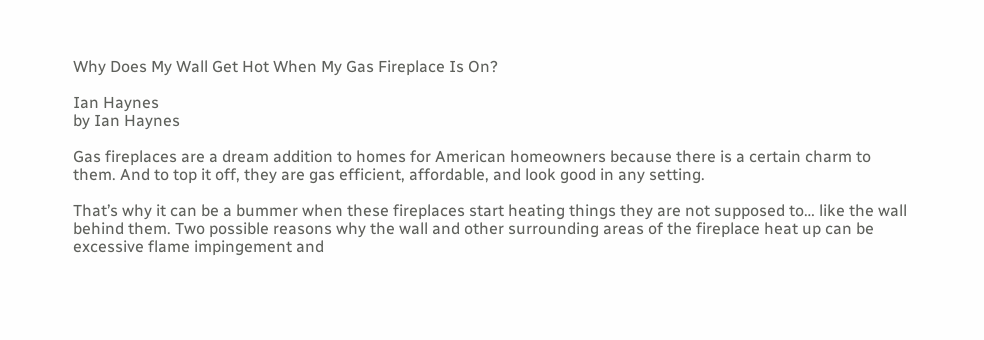Why Does My Wall Get Hot When My Gas Fireplace Is On?

Ian Haynes
by Ian Haynes

Gas fireplaces are a dream addition to homes for American homeowners because there is a certain charm to them. And to top it off, they are gas efficient, affordable, and look good in any setting.

That’s why it can be a bummer when these fireplaces start heating things they are not supposed to… like the wall behind them. Two possible reasons why the wall and other surrounding areas of the fireplace heat up can be excessive flame impingement and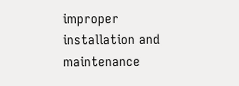improper installation and maintenance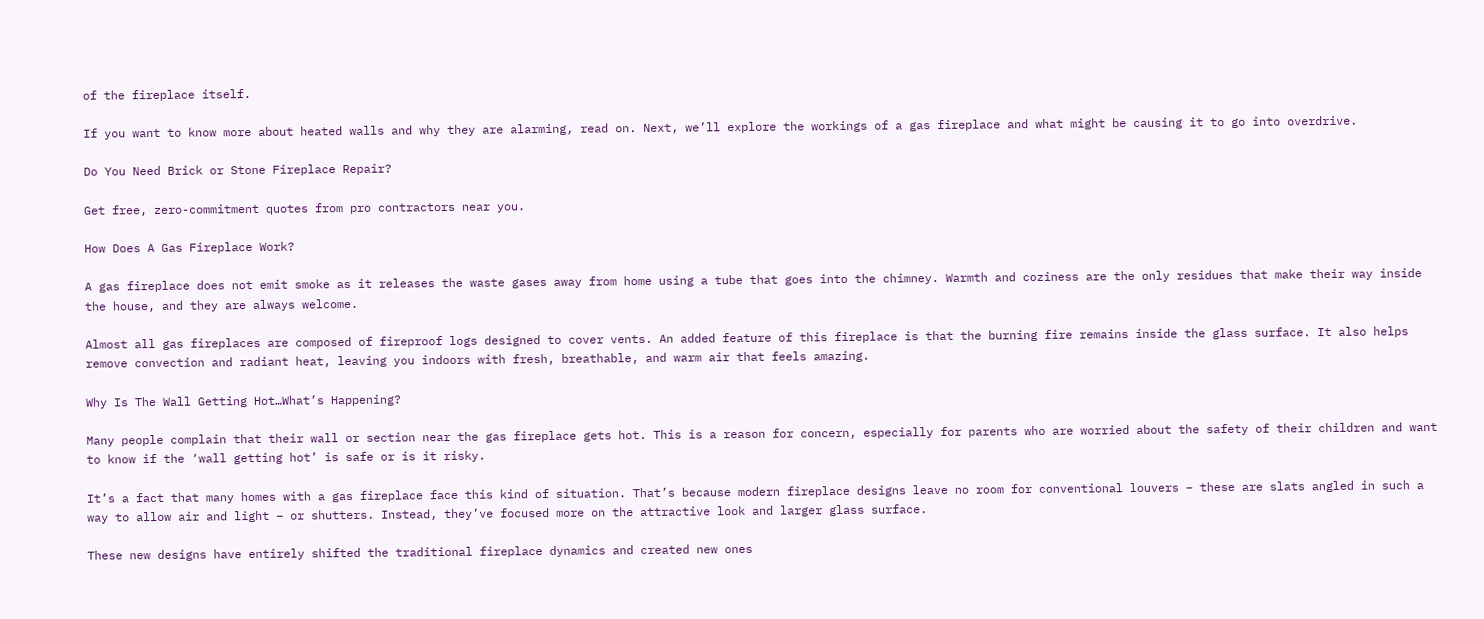of the fireplace itself.

If you want to know more about heated walls and why they are alarming, read on. Next, we’ll explore the workings of a gas fireplace and what might be causing it to go into overdrive.

Do You Need Brick or Stone Fireplace Repair?

Get free, zero-commitment quotes from pro contractors near you.

How Does A Gas Fireplace Work?

A gas fireplace does not emit smoke as it releases the waste gases away from home using a tube that goes into the chimney. Warmth and coziness are the only residues that make their way inside the house, and they are always welcome.

Almost all gas fireplaces are composed of fireproof logs designed to cover vents. An added feature of this fireplace is that the burning fire remains inside the glass surface. It also helps remove convection and radiant heat, leaving you indoors with fresh, breathable, and warm air that feels amazing.

Why Is The Wall Getting Hot…What’s Happening?

Many people complain that their wall or section near the gas fireplace gets hot. This is a reason for concern, especially for parents who are worried about the safety of their children and want to know if the ‘wall getting hot’ is safe or is it risky.

It’s a fact that many homes with a gas fireplace face this kind of situation. That’s because modern fireplace designs leave no room for conventional louvers – these are slats angled in such a way to allow air and light – or shutters. Instead, they’ve focused more on the attractive look and larger glass surface.

These new designs have entirely shifted the traditional fireplace dynamics and created new ones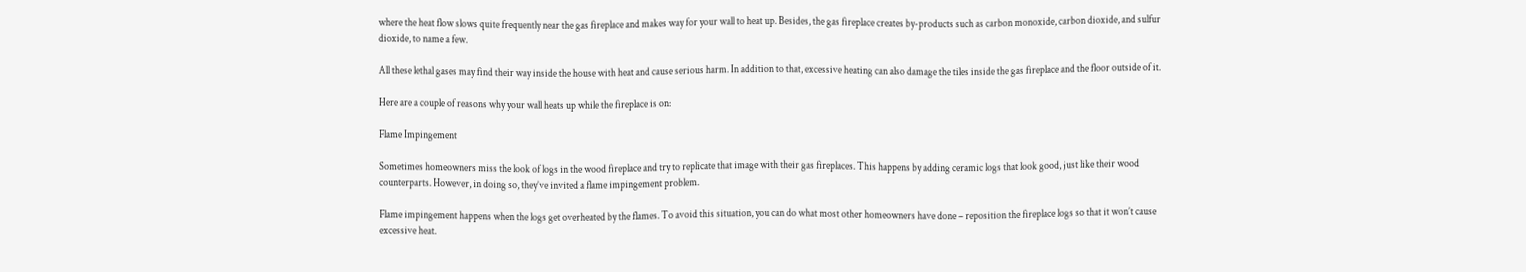where the heat flow slows quite frequently near the gas fireplace and makes way for your wall to heat up. Besides, the gas fireplace creates by-products such as carbon monoxide, carbon dioxide, and sulfur dioxide, to name a few.

All these lethal gases may find their way inside the house with heat and cause serious harm. In addition to that, excessive heating can also damage the tiles inside the gas fireplace and the floor outside of it.

Here are a couple of reasons why your wall heats up while the fireplace is on:

Flame Impingement

Sometimes homeowners miss the look of logs in the wood fireplace and try to replicate that image with their gas fireplaces. This happens by adding ceramic logs that look good, just like their wood counterparts. However, in doing so, they’ve invited a flame impingement problem.

Flame impingement happens when the logs get overheated by the flames. To avoid this situation, you can do what most other homeowners have done – reposition the fireplace logs so that it won’t cause excessive heat.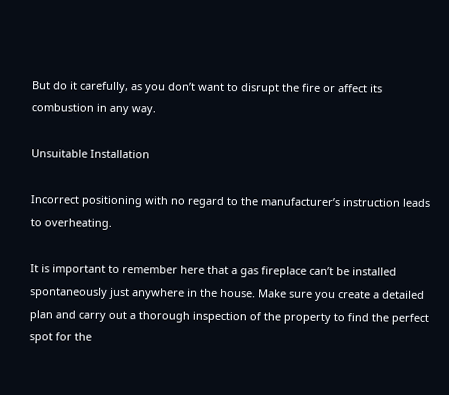But do it carefully, as you don’t want to disrupt the fire or affect its combustion in any way.

Unsuitable Installation

Incorrect positioning with no regard to the manufacturer’s instruction leads to overheating.

It is important to remember here that a gas fireplace can’t be installed spontaneously just anywhere in the house. Make sure you create a detailed plan and carry out a thorough inspection of the property to find the perfect spot for the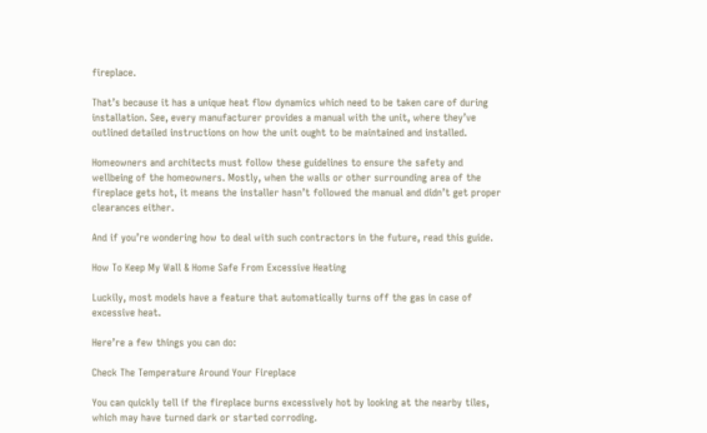fireplace.

That’s because it has a unique heat flow dynamics which need to be taken care of during installation. See, every manufacturer provides a manual with the unit, where they’ve outlined detailed instructions on how the unit ought to be maintained and installed.

Homeowners and architects must follow these guidelines to ensure the safety and wellbeing of the homeowners. Mostly, when the walls or other surrounding area of the fireplace gets hot, it means the installer hasn’t followed the manual and didn’t get proper clearances either.

And if you’re wondering how to deal with such contractors in the future, read this guide.

How To Keep My Wall & Home Safe From Excessive Heating

Luckily, most models have a feature that automatically turns off the gas in case of excessive heat.

Here’re a few things you can do:

Check The Temperature Around Your Fireplace

You can quickly tell if the fireplace burns excessively hot by looking at the nearby tiles, which may have turned dark or started corroding.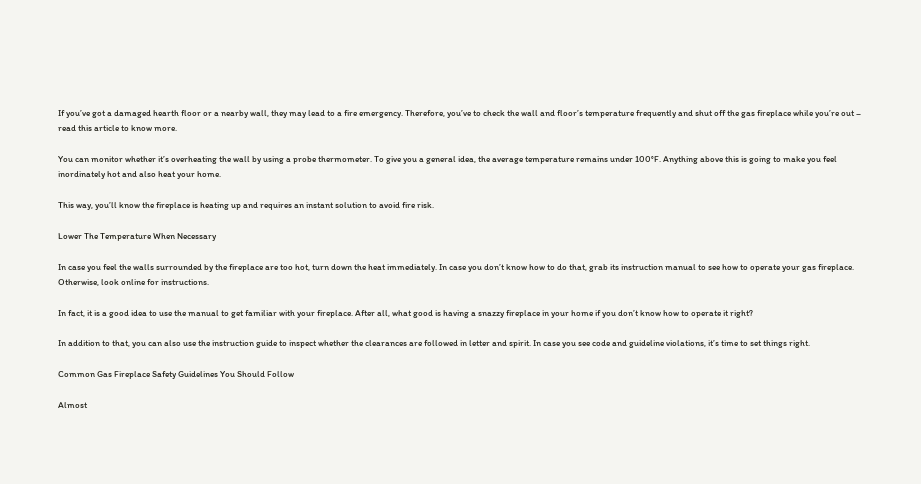If you’ve got a damaged hearth floor or a nearby wall, they may lead to a fire emergency. Therefore, you’ve to check the wall and floor’s temperature frequently and shut off the gas fireplace while you’re out – read this article to know more.

You can monitor whether it’s overheating the wall by using a probe thermometer. To give you a general idea, the average temperature remains under 100°F. Anything above this is going to make you feel inordinately hot and also heat your home.

This way, you’ll know the fireplace is heating up and requires an instant solution to avoid fire risk.

Lower The Temperature When Necessary

In case you feel the walls surrounded by the fireplace are too hot, turn down the heat immediately. In case you don’t know how to do that, grab its instruction manual to see how to operate your gas fireplace. Otherwise, look online for instructions.

In fact, it is a good idea to use the manual to get familiar with your fireplace. After all, what good is having a snazzy fireplace in your home if you don’t know how to operate it right?

In addition to that, you can also use the instruction guide to inspect whether the clearances are followed in letter and spirit. In case you see code and guideline violations, it’s time to set things right.

Common Gas Fireplace Safety Guidelines You Should Follow

Almost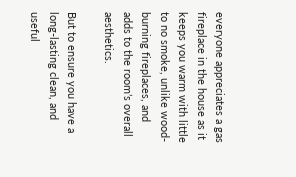everyone appreciates a gas fireplace in the house as it keeps you warm with little to no smoke, unlike wood-burning fireplaces, and adds to the room’s overall aesthetics.

But to ensure you have a long-lasting clean, and useful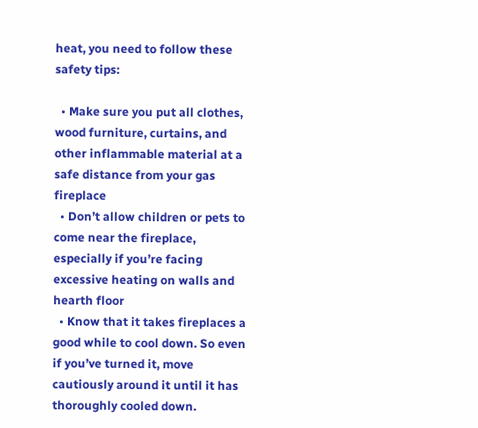heat, you need to follow these safety tips:

  • Make sure you put all clothes, wood furniture, curtains, and other inflammable material at a safe distance from your gas fireplace
  • Don’t allow children or pets to come near the fireplace, especially if you’re facing excessive heating on walls and hearth floor
  • Know that it takes fireplaces a good while to cool down. So even if you’ve turned it, move cautiously around it until it has thoroughly cooled down.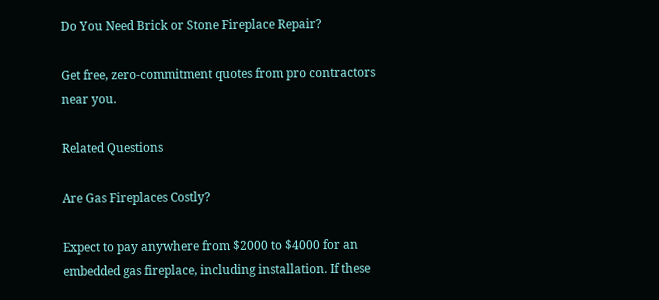Do You Need Brick or Stone Fireplace Repair?

Get free, zero-commitment quotes from pro contractors near you.

Related Questions

Are Gas Fireplaces Costly?

Expect to pay anywhere from $2000 to $4000 for an embedded gas fireplace, including installation. If these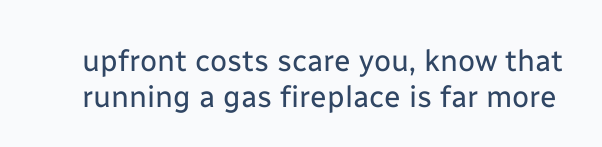upfront costs scare you, know that running a gas fireplace is far more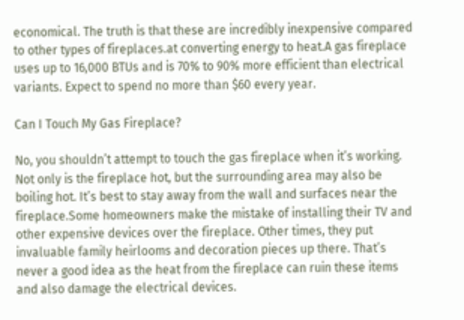economical. The truth is that these are incredibly inexpensive compared to other types of fireplaces.at converting energy to heat.A gas fireplace uses up to 16,000 BTUs and is 70% to 90% more efficient than electrical variants. Expect to spend no more than $60 every year.

Can I Touch My Gas Fireplace?

No, you shouldn’t attempt to touch the gas fireplace when it’s working. Not only is the fireplace hot, but the surrounding area may also be boiling hot. It’s best to stay away from the wall and surfaces near the fireplace.Some homeowners make the mistake of installing their TV and other expensive devices over the fireplace. Other times, they put invaluable family heirlooms and decoration pieces up there. That’s never a good idea as the heat from the fireplace can ruin these items and also damage the electrical devices.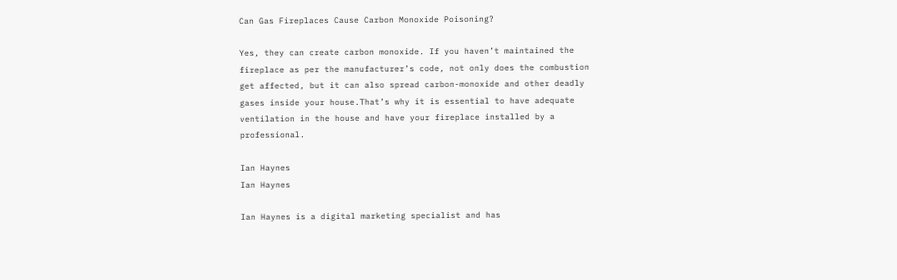Can Gas Fireplaces Cause Carbon Monoxide Poisoning?

Yes, they can create carbon monoxide. If you haven’t maintained the fireplace as per the manufacturer’s code, not only does the combustion get affected, but it can also spread carbon-monoxide and other deadly gases inside your house.That’s why it is essential to have adequate ventilation in the house and have your fireplace installed by a professional.

Ian Haynes
Ian Haynes

Ian Haynes is a digital marketing specialist and has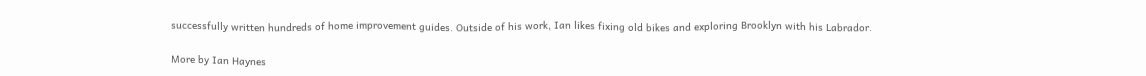successfully written hundreds of home improvement guides. Outside of his work, Ian likes fixing old bikes and exploring Brooklyn with his Labrador.

More by Ian Haynes